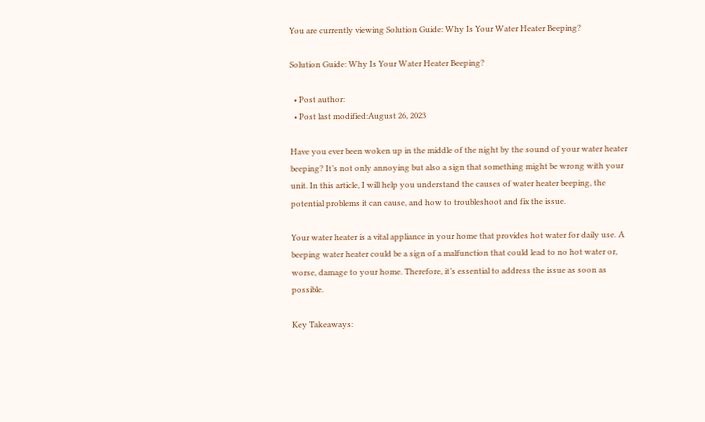You are currently viewing Solution Guide: Why Is Your Water Heater Beeping?

Solution Guide: Why Is Your Water Heater Beeping?

  • Post author:
  • Post last modified:August 26, 2023

Have you ever been woken up in the middle of the night by the sound of your water heater beeping? It’s not only annoying but also a sign that something might be wrong with your unit. In this article, I will help you understand the causes of water heater beeping, the potential problems it can cause, and how to troubleshoot and fix the issue.

Your water heater is a vital appliance in your home that provides hot water for daily use. A beeping water heater could be a sign of a malfunction that could lead to no hot water or, worse, damage to your home. Therefore, it’s essential to address the issue as soon as possible.

Key Takeaways: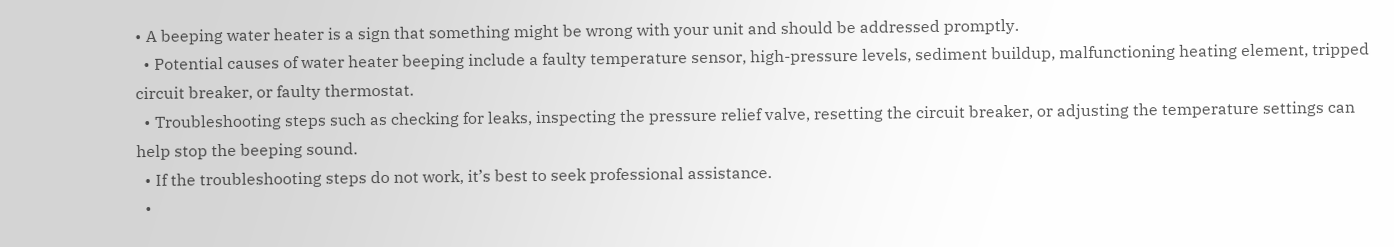• A beeping water heater is a sign that something might be wrong with your unit and should be addressed promptly.
  • Potential causes of water heater beeping include a faulty temperature sensor, high-pressure levels, sediment buildup, malfunctioning heating element, tripped circuit breaker, or faulty thermostat.
  • Troubleshooting steps such as checking for leaks, inspecting the pressure relief valve, resetting the circuit breaker, or adjusting the temperature settings can help stop the beeping sound.
  • If the troubleshooting steps do not work, it’s best to seek professional assistance.
  •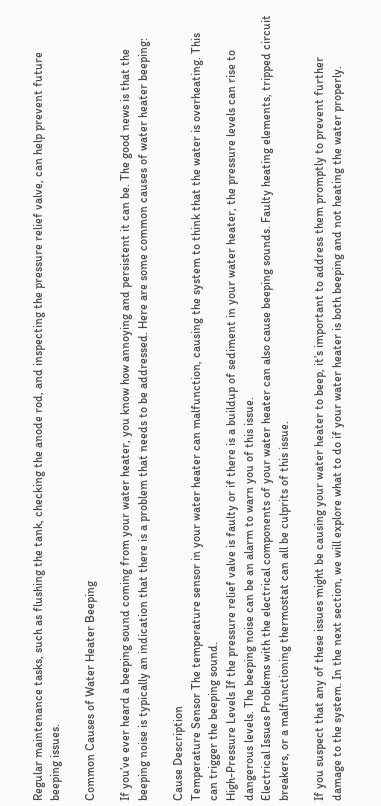Regular maintenance tasks, such as flushing the tank, checking the anode rod, and inspecting the pressure relief valve, can help prevent future beeping issues.

Common Causes of Water Heater Beeping

If you’ve ever heard a beeping sound coming from your water heater, you know how annoying and persistent it can be. The good news is that the beeping noise is typically an indication that there is a problem that needs to be addressed. Here are some common causes of water heater beeping:

Cause Description
Temperature Sensor The temperature sensor in your water heater can malfunction, causing the system to think that the water is overheating. This can trigger the beeping sound.
High-Pressure Levels If the pressure relief valve is faulty or if there is a buildup of sediment in your water heater, the pressure levels can rise to dangerous levels. The beeping noise can be an alarm to warn you of this issue.
Electrical Issues Problems with the electrical components of your water heater can also cause beeping sounds. Faulty heating elements, tripped circuit breakers, or a malfunctioning thermostat can all be culprits of this issue.

If you suspect that any of these issues might be causing your water heater to beep, it’s important to address them promptly to prevent further damage to the system. In the next section, we will explore what to do if your water heater is both beeping and not heating the water properly.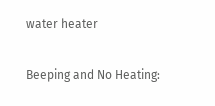water heater

Beeping and No Heating: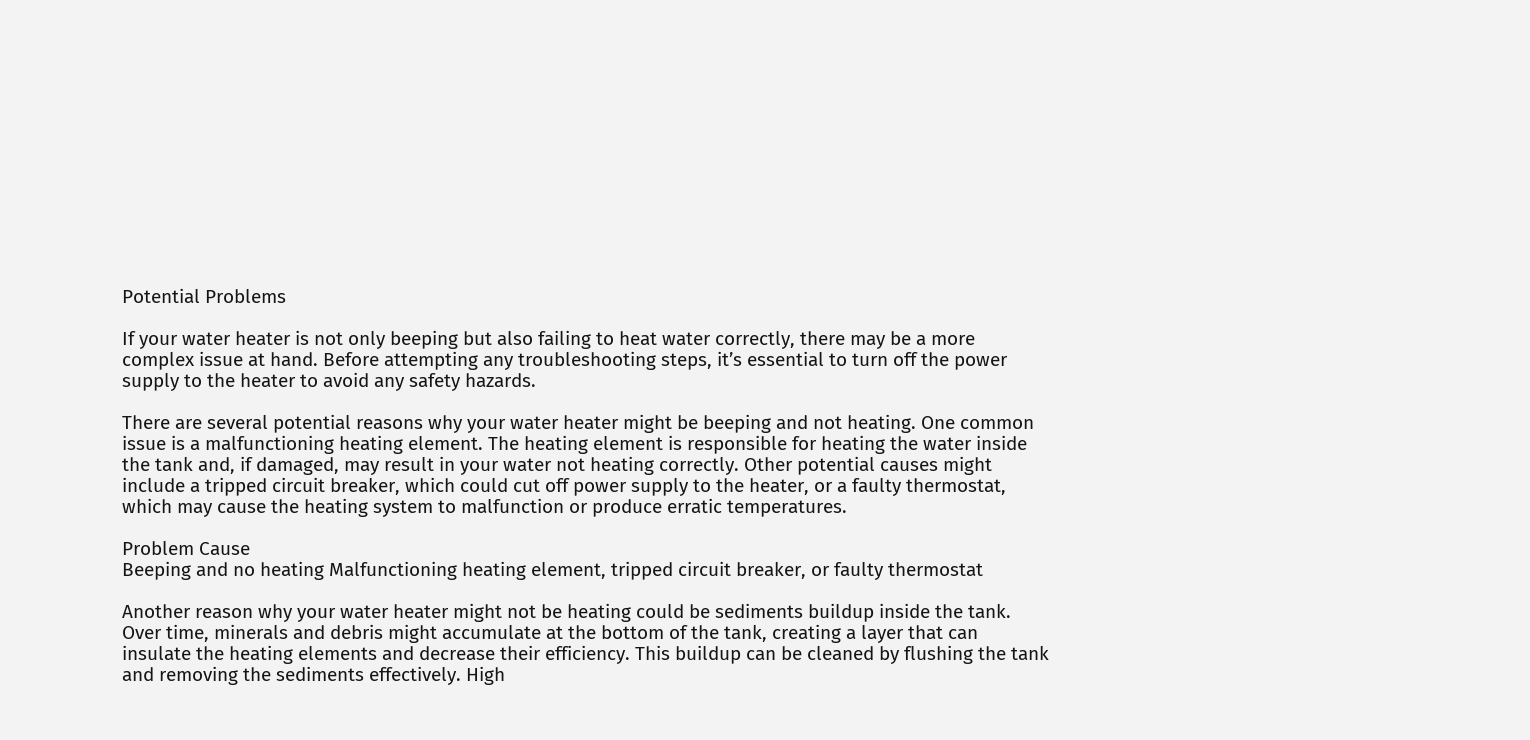Potential Problems

If your water heater is not only beeping but also failing to heat water correctly, there may be a more complex issue at hand. Before attempting any troubleshooting steps, it’s essential to turn off the power supply to the heater to avoid any safety hazards.

There are several potential reasons why your water heater might be beeping and not heating. One common issue is a malfunctioning heating element. The heating element is responsible for heating the water inside the tank and, if damaged, may result in your water not heating correctly. Other potential causes might include a tripped circuit breaker, which could cut off power supply to the heater, or a faulty thermostat, which may cause the heating system to malfunction or produce erratic temperatures.

Problem Cause
Beeping and no heating Malfunctioning heating element, tripped circuit breaker, or faulty thermostat

Another reason why your water heater might not be heating could be sediments buildup inside the tank. Over time, minerals and debris might accumulate at the bottom of the tank, creating a layer that can insulate the heating elements and decrease their efficiency. This buildup can be cleaned by flushing the tank and removing the sediments effectively. High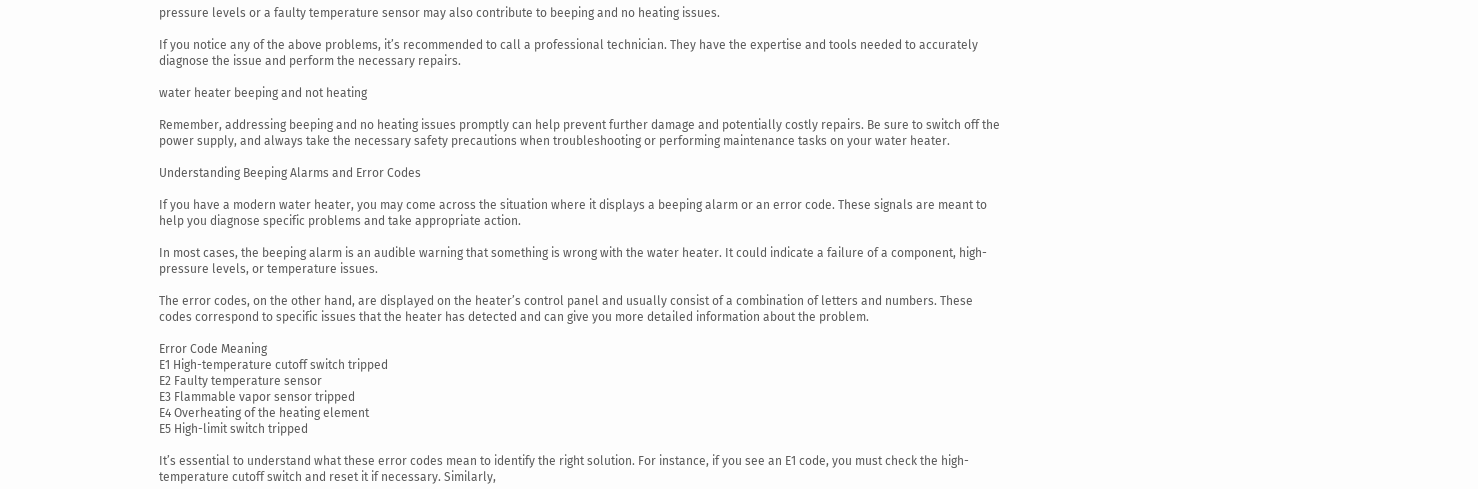pressure levels or a faulty temperature sensor may also contribute to beeping and no heating issues.

If you notice any of the above problems, it’s recommended to call a professional technician. They have the expertise and tools needed to accurately diagnose the issue and perform the necessary repairs.

water heater beeping and not heating

Remember, addressing beeping and no heating issues promptly can help prevent further damage and potentially costly repairs. Be sure to switch off the power supply, and always take the necessary safety precautions when troubleshooting or performing maintenance tasks on your water heater.

Understanding Beeping Alarms and Error Codes

If you have a modern water heater, you may come across the situation where it displays a beeping alarm or an error code. These signals are meant to help you diagnose specific problems and take appropriate action.

In most cases, the beeping alarm is an audible warning that something is wrong with the water heater. It could indicate a failure of a component, high-pressure levels, or temperature issues.

The error codes, on the other hand, are displayed on the heater’s control panel and usually consist of a combination of letters and numbers. These codes correspond to specific issues that the heater has detected and can give you more detailed information about the problem.

Error Code Meaning
E1 High-temperature cutoff switch tripped
E2 Faulty temperature sensor
E3 Flammable vapor sensor tripped
E4 Overheating of the heating element
E5 High-limit switch tripped

It’s essential to understand what these error codes mean to identify the right solution. For instance, if you see an E1 code, you must check the high-temperature cutoff switch and reset it if necessary. Similarly,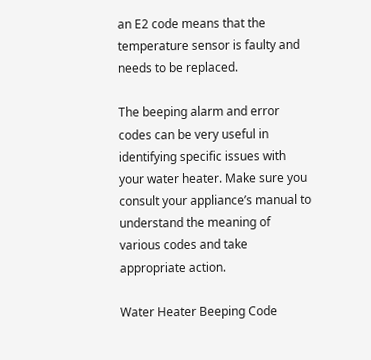an E2 code means that the temperature sensor is faulty and needs to be replaced.

The beeping alarm and error codes can be very useful in identifying specific issues with your water heater. Make sure you consult your appliance’s manual to understand the meaning of various codes and take appropriate action.

Water Heater Beeping Code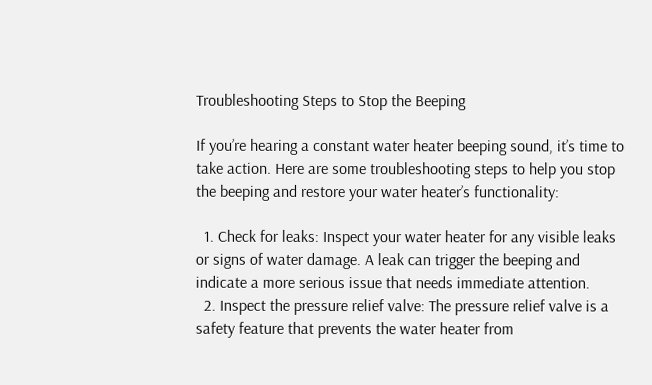Troubleshooting Steps to Stop the Beeping

If you’re hearing a constant water heater beeping sound, it’s time to take action. Here are some troubleshooting steps to help you stop the beeping and restore your water heater’s functionality:

  1. Check for leaks: Inspect your water heater for any visible leaks or signs of water damage. A leak can trigger the beeping and indicate a more serious issue that needs immediate attention.
  2. Inspect the pressure relief valve: The pressure relief valve is a safety feature that prevents the water heater from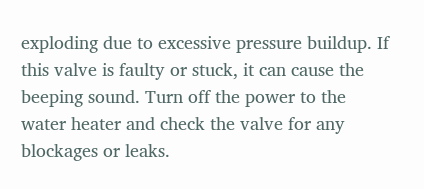exploding due to excessive pressure buildup. If this valve is faulty or stuck, it can cause the beeping sound. Turn off the power to the water heater and check the valve for any blockages or leaks.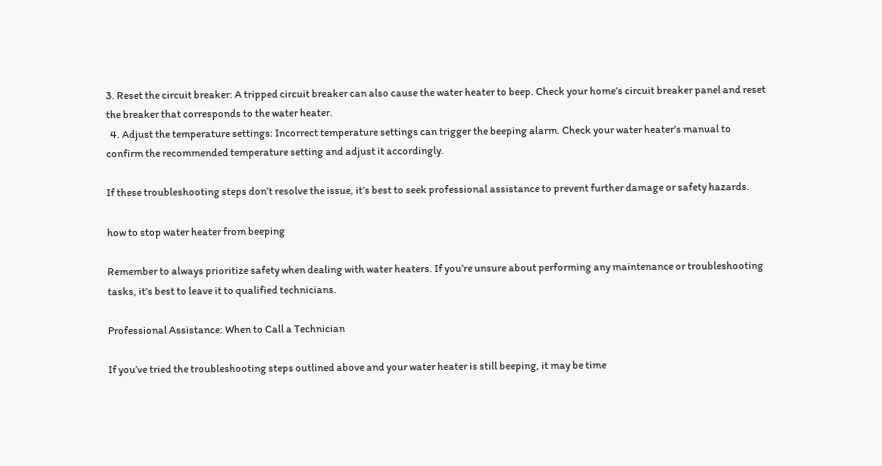3. Reset the circuit breaker: A tripped circuit breaker can also cause the water heater to beep. Check your home’s circuit breaker panel and reset the breaker that corresponds to the water heater.
  4. Adjust the temperature settings: Incorrect temperature settings can trigger the beeping alarm. Check your water heater’s manual to confirm the recommended temperature setting and adjust it accordingly.

If these troubleshooting steps don’t resolve the issue, it’s best to seek professional assistance to prevent further damage or safety hazards.

how to stop water heater from beeping

Remember to always prioritize safety when dealing with water heaters. If you’re unsure about performing any maintenance or troubleshooting tasks, it’s best to leave it to qualified technicians.

Professional Assistance: When to Call a Technician

If you’ve tried the troubleshooting steps outlined above and your water heater is still beeping, it may be time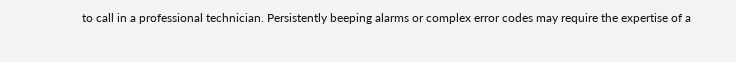to call in a professional technician. Persistently beeping alarms or complex error codes may require the expertise of a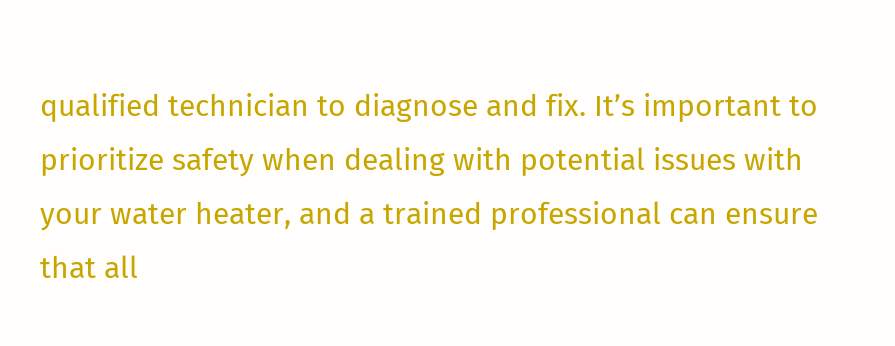qualified technician to diagnose and fix. It’s important to prioritize safety when dealing with potential issues with your water heater, and a trained professional can ensure that all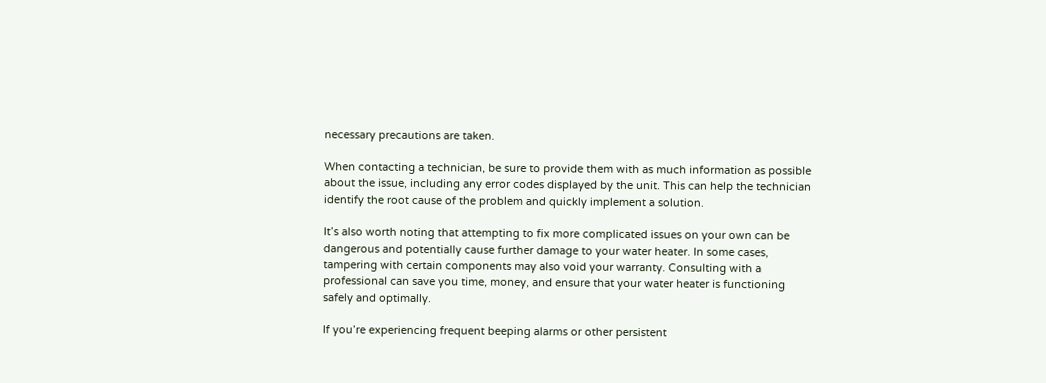necessary precautions are taken.

When contacting a technician, be sure to provide them with as much information as possible about the issue, including any error codes displayed by the unit. This can help the technician identify the root cause of the problem and quickly implement a solution.

It’s also worth noting that attempting to fix more complicated issues on your own can be dangerous and potentially cause further damage to your water heater. In some cases, tampering with certain components may also void your warranty. Consulting with a professional can save you time, money, and ensure that your water heater is functioning safely and optimally.

If you’re experiencing frequent beeping alarms or other persistent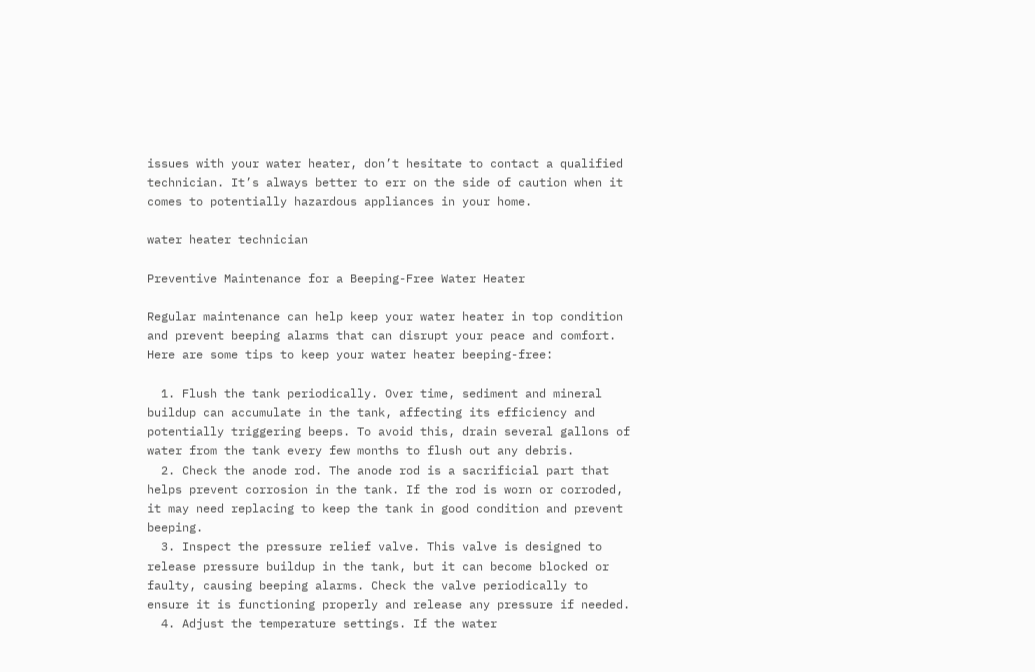issues with your water heater, don’t hesitate to contact a qualified technician. It’s always better to err on the side of caution when it comes to potentially hazardous appliances in your home.

water heater technician

Preventive Maintenance for a Beeping-Free Water Heater

Regular maintenance can help keep your water heater in top condition and prevent beeping alarms that can disrupt your peace and comfort. Here are some tips to keep your water heater beeping-free:

  1. Flush the tank periodically. Over time, sediment and mineral buildup can accumulate in the tank, affecting its efficiency and potentially triggering beeps. To avoid this, drain several gallons of water from the tank every few months to flush out any debris.
  2. Check the anode rod. The anode rod is a sacrificial part that helps prevent corrosion in the tank. If the rod is worn or corroded, it may need replacing to keep the tank in good condition and prevent beeping.
  3. Inspect the pressure relief valve. This valve is designed to release pressure buildup in the tank, but it can become blocked or faulty, causing beeping alarms. Check the valve periodically to ensure it is functioning properly and release any pressure if needed.
  4. Adjust the temperature settings. If the water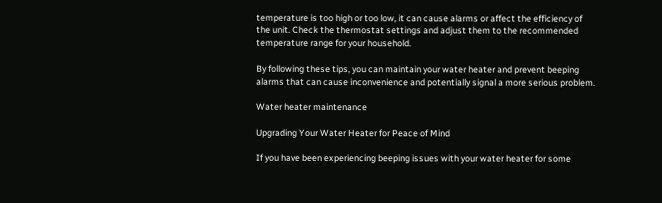temperature is too high or too low, it can cause alarms or affect the efficiency of the unit. Check the thermostat settings and adjust them to the recommended temperature range for your household.

By following these tips, you can maintain your water heater and prevent beeping alarms that can cause inconvenience and potentially signal a more serious problem.

Water heater maintenance

Upgrading Your Water Heater for Peace of Mind

If you have been experiencing beeping issues with your water heater for some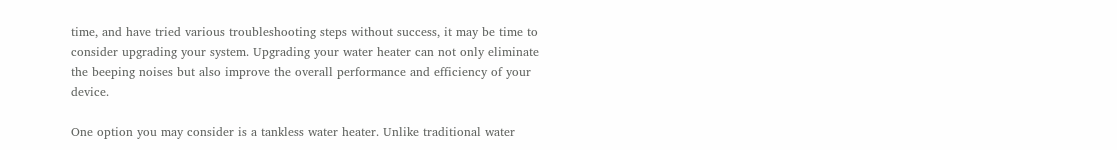time, and have tried various troubleshooting steps without success, it may be time to consider upgrading your system. Upgrading your water heater can not only eliminate the beeping noises but also improve the overall performance and efficiency of your device.

One option you may consider is a tankless water heater. Unlike traditional water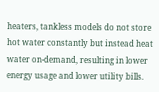heaters, tankless models do not store hot water constantly but instead heat water on-demand, resulting in lower energy usage and lower utility bills.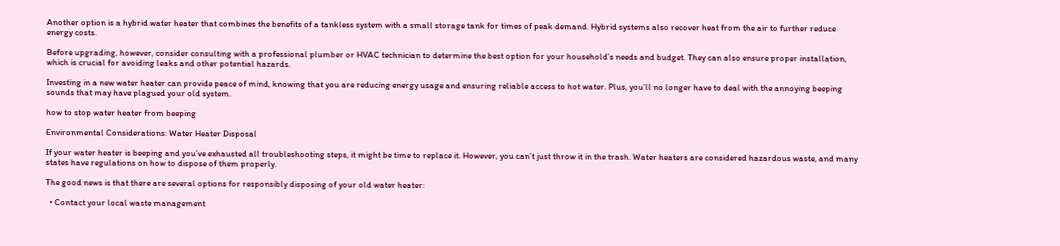Another option is a hybrid water heater that combines the benefits of a tankless system with a small storage tank for times of peak demand. Hybrid systems also recover heat from the air to further reduce energy costs.

Before upgrading, however, consider consulting with a professional plumber or HVAC technician to determine the best option for your household’s needs and budget. They can also ensure proper installation, which is crucial for avoiding leaks and other potential hazards.

Investing in a new water heater can provide peace of mind, knowing that you are reducing energy usage and ensuring reliable access to hot water. Plus, you’ll no longer have to deal with the annoying beeping sounds that may have plagued your old system.

how to stop water heater from beeping

Environmental Considerations: Water Heater Disposal

If your water heater is beeping and you’ve exhausted all troubleshooting steps, it might be time to replace it. However, you can’t just throw it in the trash. Water heaters are considered hazardous waste, and many states have regulations on how to dispose of them properly.

The good news is that there are several options for responsibly disposing of your old water heater:

  • Contact your local waste management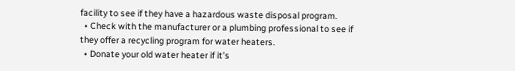facility to see if they have a hazardous waste disposal program.
  • Check with the manufacturer or a plumbing professional to see if they offer a recycling program for water heaters.
  • Donate your old water heater if it’s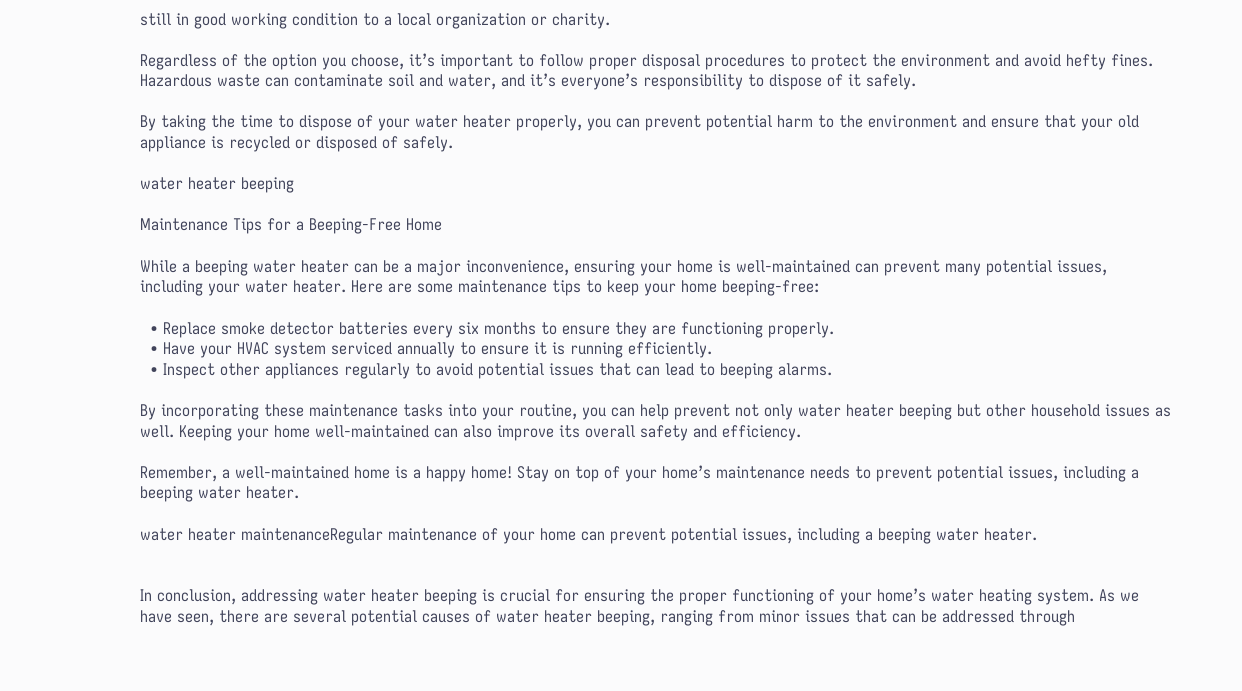still in good working condition to a local organization or charity.

Regardless of the option you choose, it’s important to follow proper disposal procedures to protect the environment and avoid hefty fines. Hazardous waste can contaminate soil and water, and it’s everyone’s responsibility to dispose of it safely.

By taking the time to dispose of your water heater properly, you can prevent potential harm to the environment and ensure that your old appliance is recycled or disposed of safely.

water heater beeping

Maintenance Tips for a Beeping-Free Home

While a beeping water heater can be a major inconvenience, ensuring your home is well-maintained can prevent many potential issues, including your water heater. Here are some maintenance tips to keep your home beeping-free:

  • Replace smoke detector batteries every six months to ensure they are functioning properly.
  • Have your HVAC system serviced annually to ensure it is running efficiently.
  • Inspect other appliances regularly to avoid potential issues that can lead to beeping alarms.

By incorporating these maintenance tasks into your routine, you can help prevent not only water heater beeping but other household issues as well. Keeping your home well-maintained can also improve its overall safety and efficiency.

Remember, a well-maintained home is a happy home! Stay on top of your home’s maintenance needs to prevent potential issues, including a beeping water heater.

water heater maintenanceRegular maintenance of your home can prevent potential issues, including a beeping water heater.


In conclusion, addressing water heater beeping is crucial for ensuring the proper functioning of your home’s water heating system. As we have seen, there are several potential causes of water heater beeping, ranging from minor issues that can be addressed through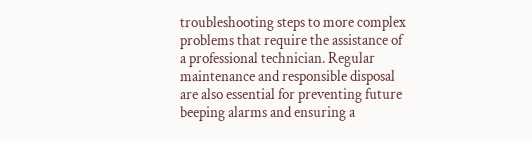troubleshooting steps to more complex problems that require the assistance of a professional technician. Regular maintenance and responsible disposal are also essential for preventing future beeping alarms and ensuring a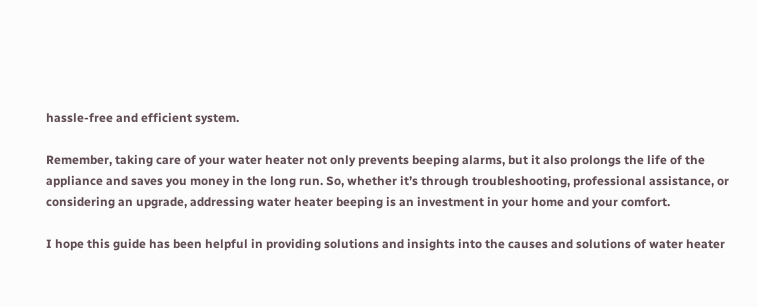hassle-free and efficient system.

Remember, taking care of your water heater not only prevents beeping alarms, but it also prolongs the life of the appliance and saves you money in the long run. So, whether it’s through troubleshooting, professional assistance, or considering an upgrade, addressing water heater beeping is an investment in your home and your comfort.

I hope this guide has been helpful in providing solutions and insights into the causes and solutions of water heater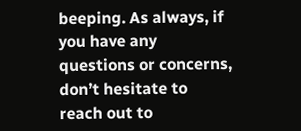beeping. As always, if you have any questions or concerns, don’t hesitate to reach out to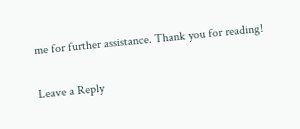me for further assistance. Thank you for reading!

Leave a Reply